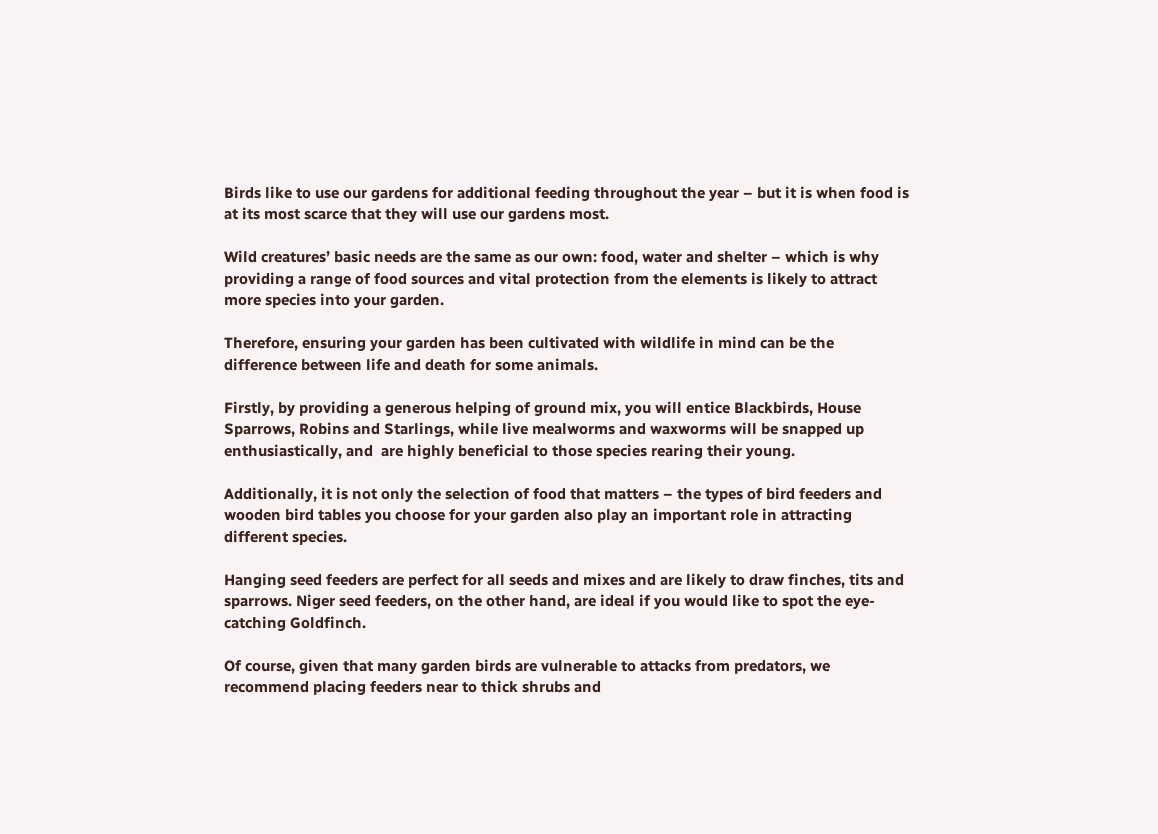Birds like to use our gardens for additional feeding throughout the year – but it is when food is at its most scarce that they will use our gardens most.

Wild creatures’ basic needs are the same as our own: food, water and shelter – which is why providing a range of food sources and vital protection from the elements is likely to attract more species into your garden.

Therefore, ensuring your garden has been cultivated with wildlife in mind can be the difference between life and death for some animals.

Firstly, by providing a generous helping of ground mix, you will entice Blackbirds, House Sparrows, Robins and Starlings, while live mealworms and waxworms will be snapped up enthusiastically, and  are highly beneficial to those species rearing their young.

Additionally, it is not only the selection of food that matters – the types of bird feeders and wooden bird tables you choose for your garden also play an important role in attracting different species.

Hanging seed feeders are perfect for all seeds and mixes and are likely to draw finches, tits and sparrows. Niger seed feeders, on the other hand, are ideal if you would like to spot the eye-catching Goldfinch.

Of course, given that many garden birds are vulnerable to attacks from predators, we recommend placing feeders near to thick shrubs and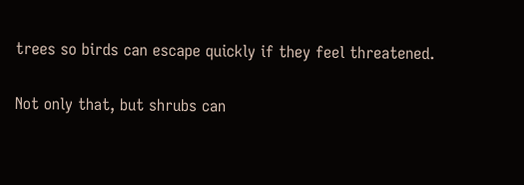trees so birds can escape quickly if they feel threatened.

Not only that, but shrubs can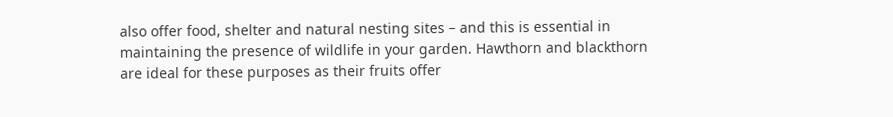also offer food, shelter and natural nesting sites – and this is essential in maintaining the presence of wildlife in your garden. Hawthorn and blackthorn are ideal for these purposes as their fruits offer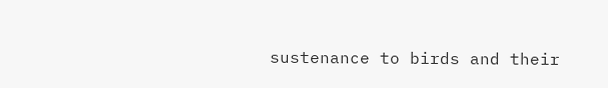sustenance to birds and their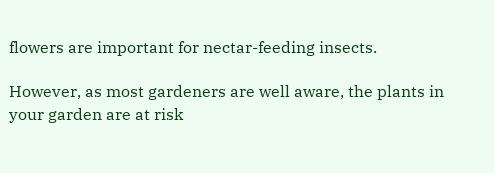flowers are important for nectar-feeding insects.

However, as most gardeners are well aware, the plants in your garden are at risk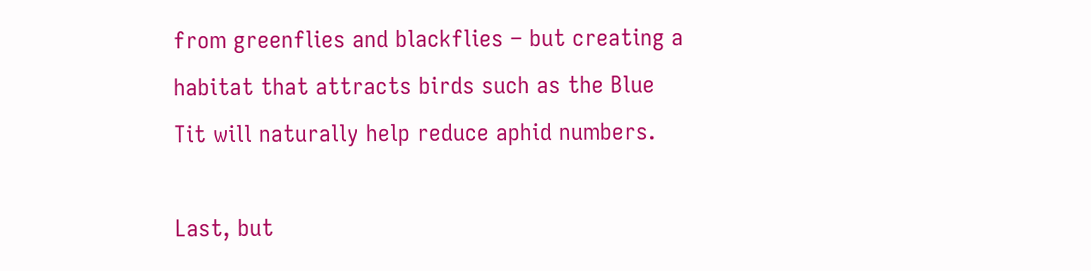from greenflies and blackflies – but creating a habitat that attracts birds such as the Blue Tit will naturally help reduce aphid numbers.

Last, but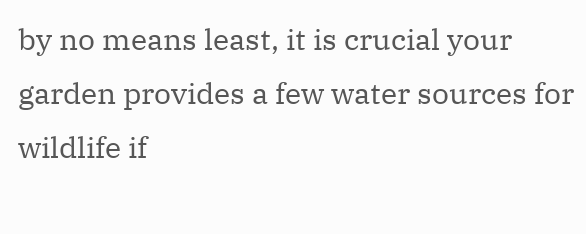by no means least, it is crucial your garden provides a few water sources for wildlife if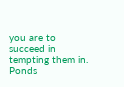you are to succeed in tempting them in. Ponds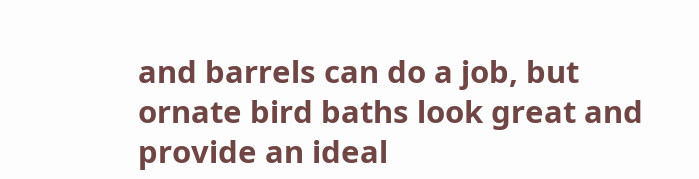and barrels can do a job, but ornate bird baths look great and provide an ideal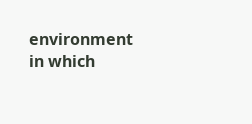environment in which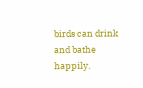birds can drink and bathe happily.